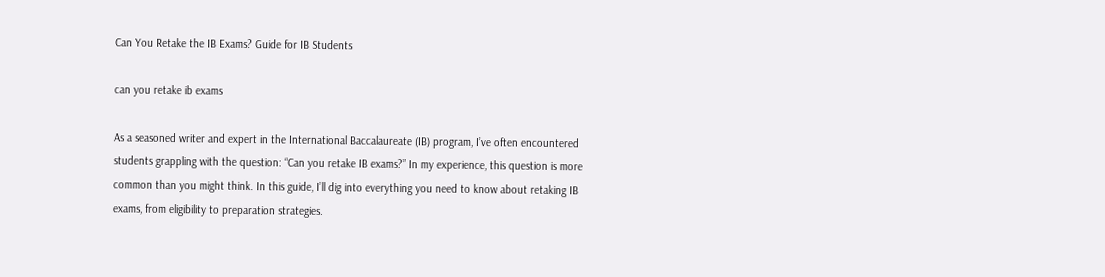Can You Retake the IB Exams? Guide for IB Students

can you retake ib exams

As a seasoned writer and expert in the International Baccalaureate (IB) program, I’ve often encountered students grappling with the question: “Can you retake IB exams?” In my experience, this question is more common than you might think. In this guide, I’ll dig into everything you need to know about retaking IB exams, from eligibility to preparation strategies.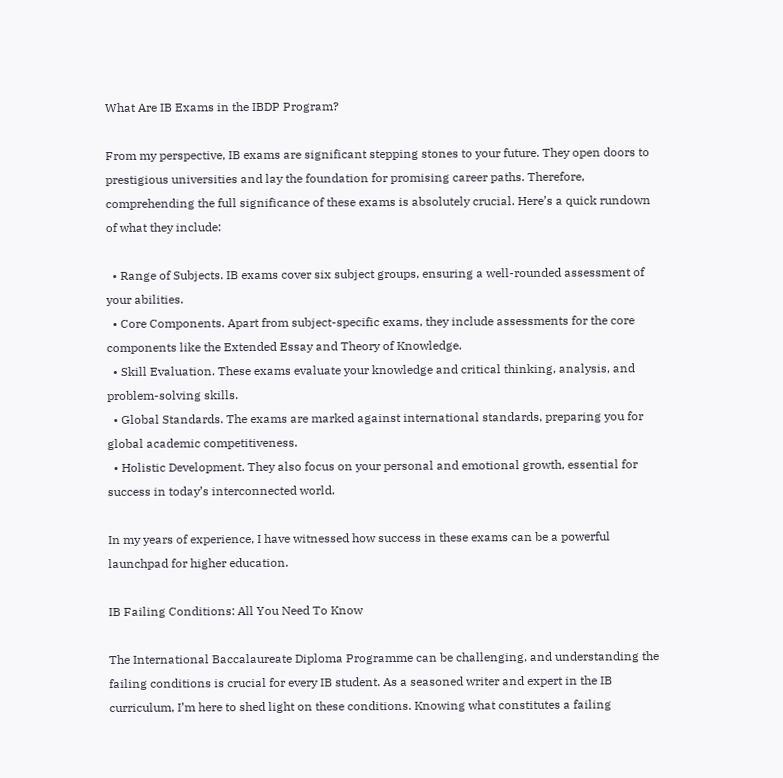What Are IB Exams in the IBDP Program?

From my perspective, IB exams are significant stepping stones to your future. They open doors to prestigious universities and lay the foundation for promising career paths. Therefore, comprehending the full significance of these exams is absolutely crucial. Here’s a quick rundown of what they include:

  • Range of Subjects. IB exams cover six subject groups, ensuring a well-rounded assessment of your abilities.
  • Core Components. Apart from subject-specific exams, they include assessments for the core components like the Extended Essay and Theory of Knowledge.
  • Skill Evaluation. These exams evaluate your knowledge and critical thinking, analysis, and problem-solving skills.
  • Global Standards. The exams are marked against international standards, preparing you for global academic competitiveness.
  • Holistic Development. They also focus on your personal and emotional growth, essential for success in today’s interconnected world.

In my years of experience, I have witnessed how success in these exams can be a powerful launchpad for higher education.

IB Failing Conditions: All You Need To Know

The International Baccalaureate Diploma Programme can be challenging, and understanding the failing conditions is crucial for every IB student. As a seasoned writer and expert in the IB curriculum, I’m here to shed light on these conditions. Knowing what constitutes a failing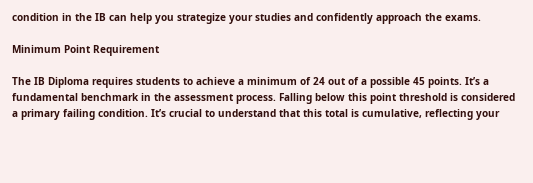condition in the IB can help you strategize your studies and confidently approach the exams.

Minimum Point Requirement

The IB Diploma requires students to achieve a minimum of 24 out of a possible 45 points. It’s a fundamental benchmark in the assessment process. Falling below this point threshold is considered a primary failing condition. It’s crucial to understand that this total is cumulative, reflecting your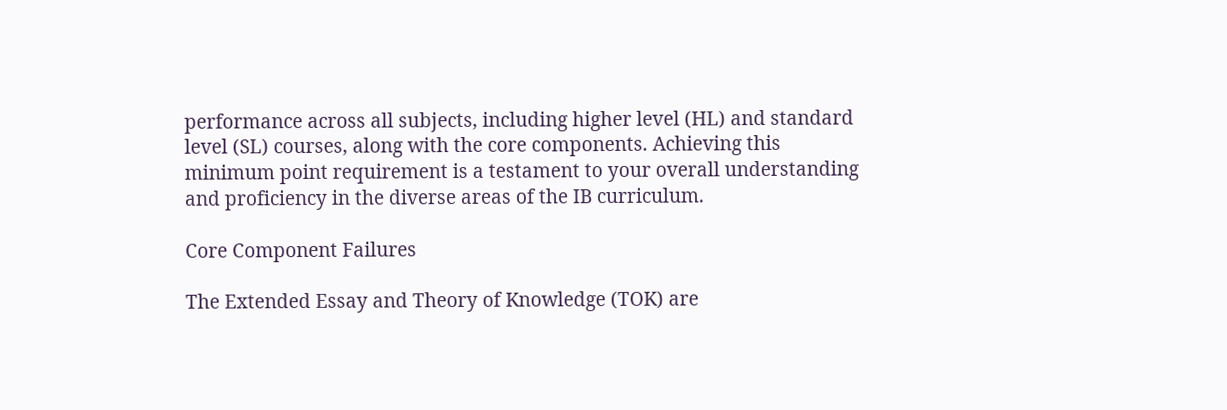performance across all subjects, including higher level (HL) and standard level (SL) courses, along with the core components. Achieving this minimum point requirement is a testament to your overall understanding and proficiency in the diverse areas of the IB curriculum.

Core Component Failures

The Extended Essay and Theory of Knowledge (TOK) are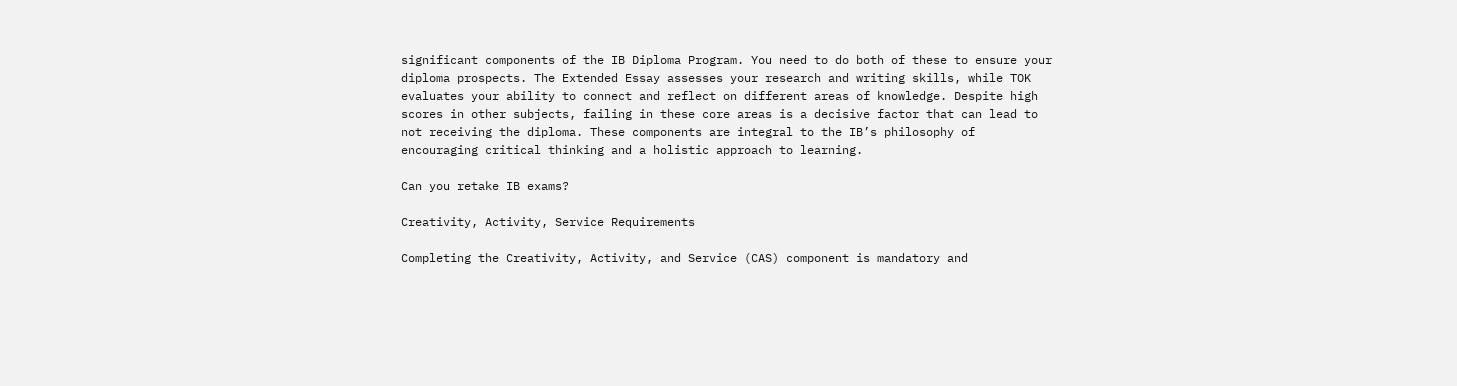significant components of the IB Diploma Program. You need to do both of these to ensure your diploma prospects. The Extended Essay assesses your research and writing skills, while TOK evaluates your ability to connect and reflect on different areas of knowledge. Despite high scores in other subjects, failing in these core areas is a decisive factor that can lead to not receiving the diploma. These components are integral to the IB’s philosophy of encouraging critical thinking and a holistic approach to learning.

Can you retake IB exams?

Creativity, Activity, Service Requirements

Completing the Creativity, Activity, and Service (CAS) component is mandatory and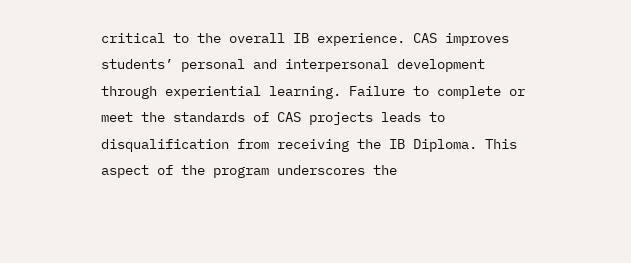critical to the overall IB experience. CAS improves students’ personal and interpersonal development through experiential learning. Failure to complete or meet the standards of CAS projects leads to disqualification from receiving the IB Diploma. This aspect of the program underscores the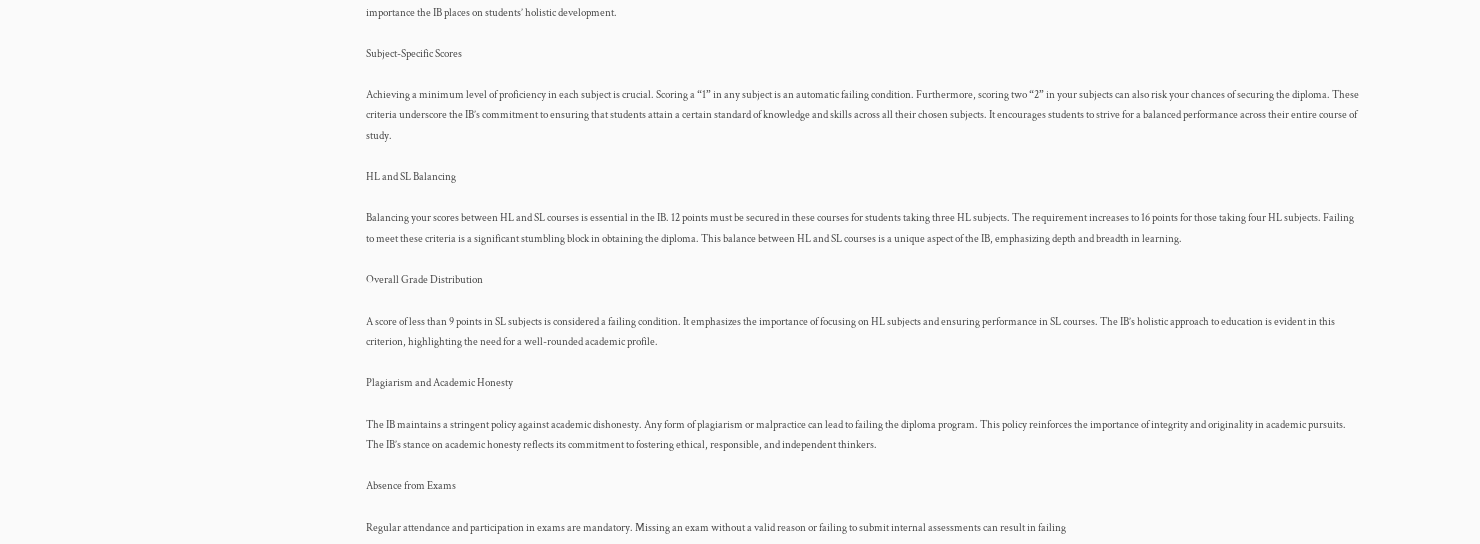importance the IB places on students’ holistic development.

Subject-Specific Scores

Achieving a minimum level of proficiency in each subject is crucial. Scoring a “1” in any subject is an automatic failing condition. Furthermore, scoring two “2” in your subjects can also risk your chances of securing the diploma. These criteria underscore the IB’s commitment to ensuring that students attain a certain standard of knowledge and skills across all their chosen subjects. It encourages students to strive for a balanced performance across their entire course of study.

HL and SL Balancing

Balancing your scores between HL and SL courses is essential in the IB. 12 points must be secured in these courses for students taking three HL subjects. The requirement increases to 16 points for those taking four HL subjects. Failing to meet these criteria is a significant stumbling block in obtaining the diploma. This balance between HL and SL courses is a unique aspect of the IB, emphasizing depth and breadth in learning.

Overall Grade Distribution

A score of less than 9 points in SL subjects is considered a failing condition. It emphasizes the importance of focusing on HL subjects and ensuring performance in SL courses. The IB’s holistic approach to education is evident in this criterion, highlighting the need for a well-rounded academic profile.

Plagiarism and Academic Honesty

The IB maintains a stringent policy against academic dishonesty. Any form of plagiarism or malpractice can lead to failing the diploma program. This policy reinforces the importance of integrity and originality in academic pursuits. The IB’s stance on academic honesty reflects its commitment to fostering ethical, responsible, and independent thinkers.

Absence from Exams

Regular attendance and participation in exams are mandatory. Missing an exam without a valid reason or failing to submit internal assessments can result in failing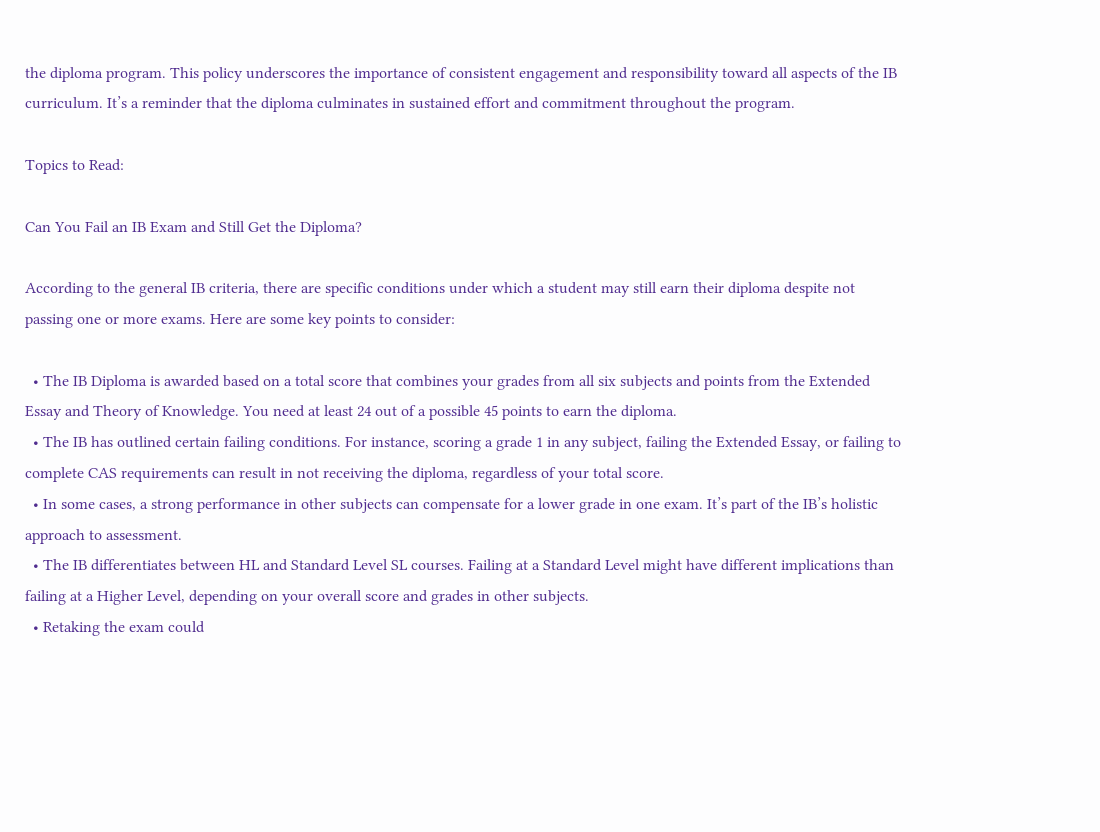the diploma program. This policy underscores the importance of consistent engagement and responsibility toward all aspects of the IB curriculum. It’s a reminder that the diploma culminates in sustained effort and commitment throughout the program.

Topics to Read:

Can You Fail an IB Exam and Still Get the Diploma?

According to the general IB criteria, there are specific conditions under which a student may still earn their diploma despite not passing one or more exams. Here are some key points to consider:

  • The IB Diploma is awarded based on a total score that combines your grades from all six subjects and points from the Extended Essay and Theory of Knowledge. You need at least 24 out of a possible 45 points to earn the diploma.
  • The IB has outlined certain failing conditions. For instance, scoring a grade 1 in any subject, failing the Extended Essay, or failing to complete CAS requirements can result in not receiving the diploma, regardless of your total score.
  • In some cases, a strong performance in other subjects can compensate for a lower grade in one exam. It’s part of the IB’s holistic approach to assessment.
  • The IB differentiates between HL and Standard Level SL courses. Failing at a Standard Level might have different implications than failing at a Higher Level, depending on your overall score and grades in other subjects.
  • Retaking the exam could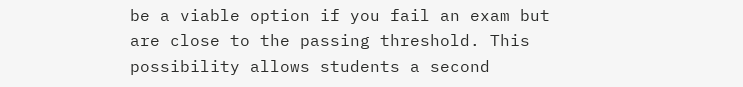be a viable option if you fail an exam but are close to the passing threshold. This possibility allows students a second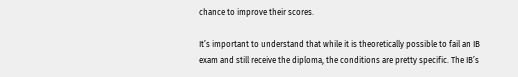chance to improve their scores.

It’s important to understand that while it is theoretically possible to fail an IB exam and still receive the diploma, the conditions are pretty specific. The IB’s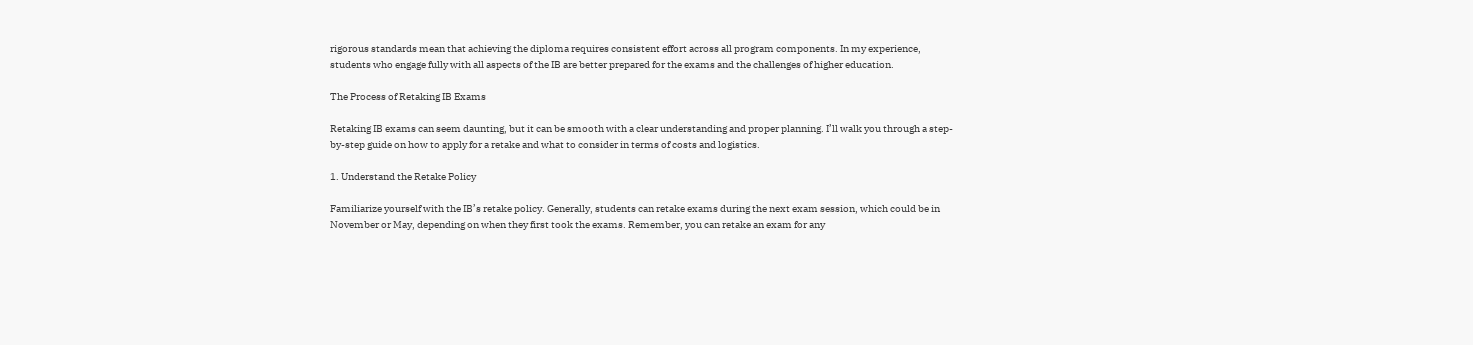rigorous standards mean that achieving the diploma requires consistent effort across all program components. In my experience, students who engage fully with all aspects of the IB are better prepared for the exams and the challenges of higher education.

The Process of Retaking IB Exams

Retaking IB exams can seem daunting, but it can be smooth with a clear understanding and proper planning. I’ll walk you through a step-by-step guide on how to apply for a retake and what to consider in terms of costs and logistics.

1. Understand the Retake Policy

Familiarize yourself with the IB’s retake policy. Generally, students can retake exams during the next exam session, which could be in November or May, depending on when they first took the exams. Remember, you can retake an exam for any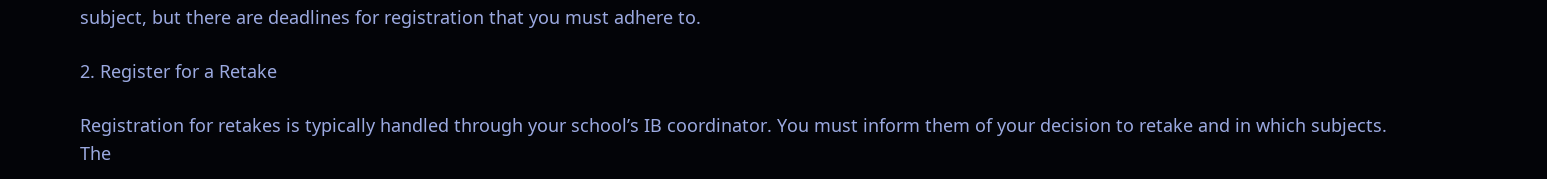subject, but there are deadlines for registration that you must adhere to.

2. Register for a Retake

Registration for retakes is typically handled through your school’s IB coordinator. You must inform them of your decision to retake and in which subjects. The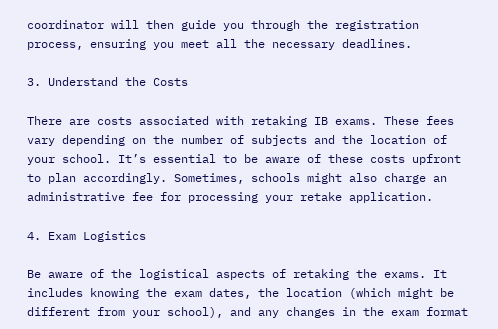coordinator will then guide you through the registration process, ensuring you meet all the necessary deadlines.

3. Understand the Costs

There are costs associated with retaking IB exams. These fees vary depending on the number of subjects and the location of your school. It’s essential to be aware of these costs upfront to plan accordingly. Sometimes, schools might also charge an administrative fee for processing your retake application.

4. Exam Logistics

Be aware of the logistical aspects of retaking the exams. It includes knowing the exam dates, the location (which might be different from your school), and any changes in the exam format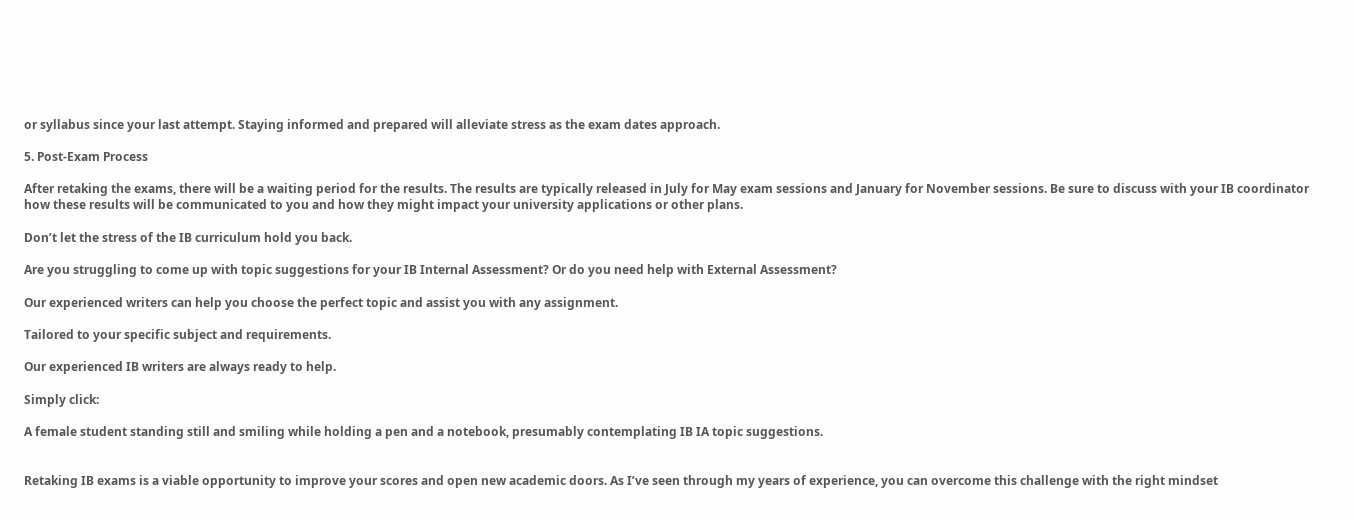or syllabus since your last attempt. Staying informed and prepared will alleviate stress as the exam dates approach.

5. Post-Exam Process

After retaking the exams, there will be a waiting period for the results. The results are typically released in July for May exam sessions and January for November sessions. Be sure to discuss with your IB coordinator how these results will be communicated to you and how they might impact your university applications or other plans.

Don’t let the stress of the IB curriculum hold you back.

Are you struggling to come up with topic suggestions for your IB Internal Assessment? Or do you need help with External Assessment?

Our experienced writers can help you choose the perfect topic and assist you with any assignment.

Tailored to your specific subject and requirements.

Our experienced IB writers are always ready to help.

Simply click:

A female student standing still and smiling while holding a pen and a notebook, presumably contemplating IB IA topic suggestions.


Retaking IB exams is a viable opportunity to improve your scores and open new academic doors. As I’ve seen through my years of experience, you can overcome this challenge with the right mindset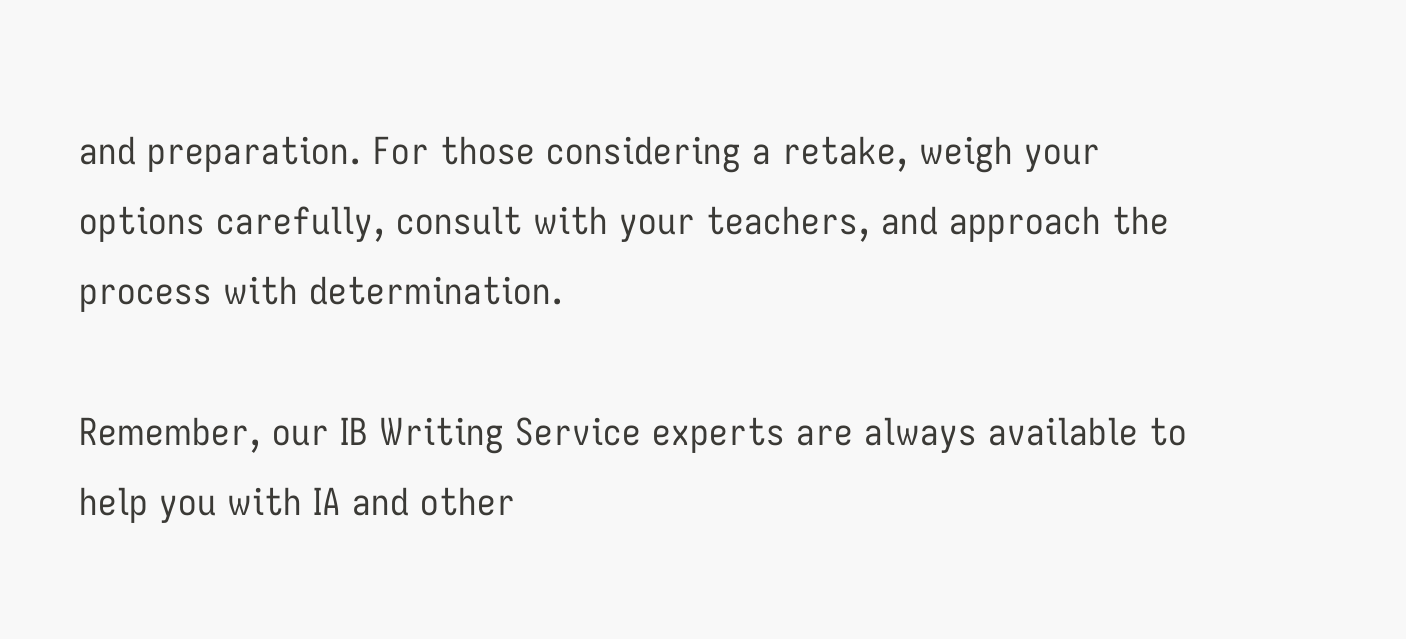and preparation. For those considering a retake, weigh your options carefully, consult with your teachers, and approach the process with determination.

Remember, our IB Writing Service experts are always available to help you with IA and other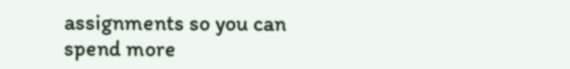assignments so you can spend more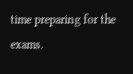time preparing for the exams.